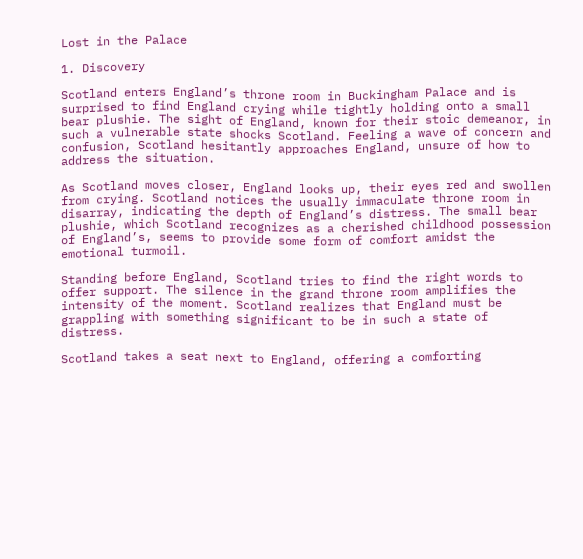Lost in the Palace

1. Discovery

Scotland enters England’s throne room in Buckingham Palace and is surprised to find England crying while tightly holding onto a small bear plushie. The sight of England, known for their stoic demeanor, in such a vulnerable state shocks Scotland. Feeling a wave of concern and confusion, Scotland hesitantly approaches England, unsure of how to address the situation.

As Scotland moves closer, England looks up, their eyes red and swollen from crying. Scotland notices the usually immaculate throne room in disarray, indicating the depth of England’s distress. The small bear plushie, which Scotland recognizes as a cherished childhood possession of England’s, seems to provide some form of comfort amidst the emotional turmoil.

Standing before England, Scotland tries to find the right words to offer support. The silence in the grand throne room amplifies the intensity of the moment. Scotland realizes that England must be grappling with something significant to be in such a state of distress.

Scotland takes a seat next to England, offering a comforting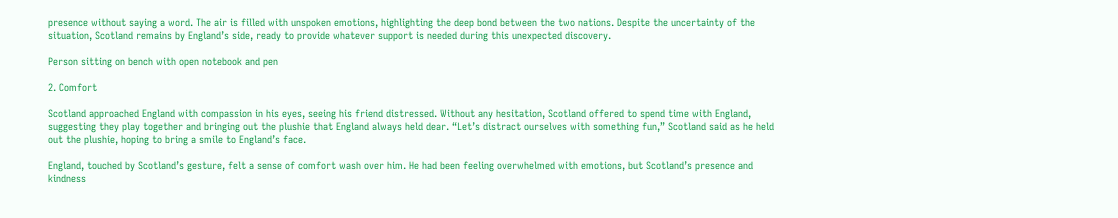presence without saying a word. The air is filled with unspoken emotions, highlighting the deep bond between the two nations. Despite the uncertainty of the situation, Scotland remains by England’s side, ready to provide whatever support is needed during this unexpected discovery.

Person sitting on bench with open notebook and pen

2. Comfort

Scotland approached England with compassion in his eyes, seeing his friend distressed. Without any hesitation, Scotland offered to spend time with England, suggesting they play together and bringing out the plushie that England always held dear. “Let’s distract ourselves with something fun,” Scotland said as he held out the plushie, hoping to bring a smile to England’s face.

England, touched by Scotland’s gesture, felt a sense of comfort wash over him. He had been feeling overwhelmed with emotions, but Scotland’s presence and kindness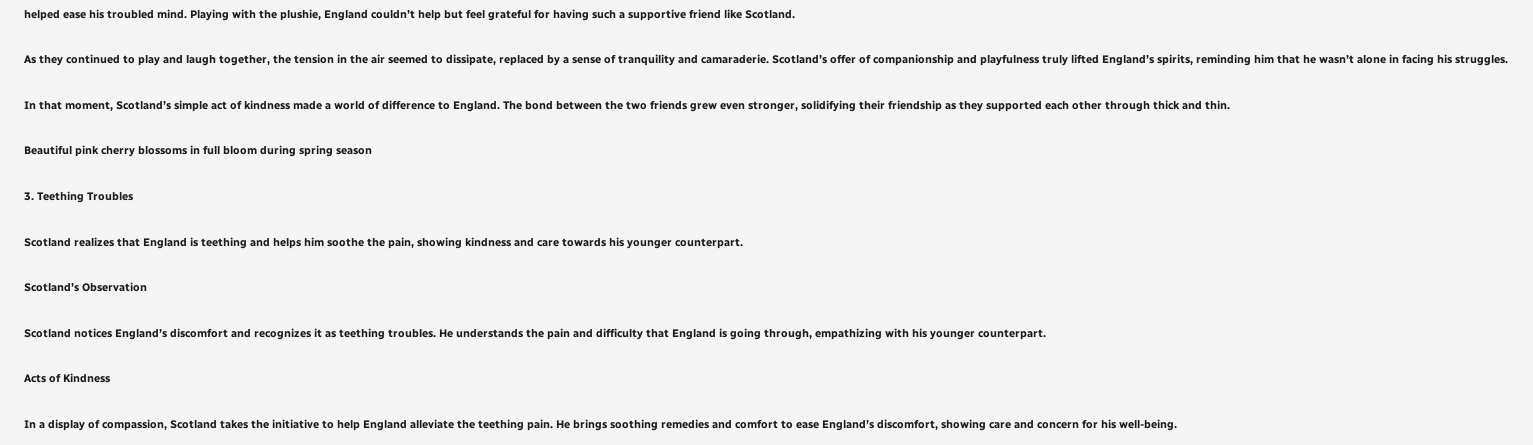helped ease his troubled mind. Playing with the plushie, England couldn’t help but feel grateful for having such a supportive friend like Scotland.

As they continued to play and laugh together, the tension in the air seemed to dissipate, replaced by a sense of tranquility and camaraderie. Scotland’s offer of companionship and playfulness truly lifted England’s spirits, reminding him that he wasn’t alone in facing his struggles.

In that moment, Scotland’s simple act of kindness made a world of difference to England. The bond between the two friends grew even stronger, solidifying their friendship as they supported each other through thick and thin.

Beautiful pink cherry blossoms in full bloom during spring season

3. Teething Troubles

Scotland realizes that England is teething and helps him soothe the pain, showing kindness and care towards his younger counterpart.

Scotland’s Observation

Scotland notices England’s discomfort and recognizes it as teething troubles. He understands the pain and difficulty that England is going through, empathizing with his younger counterpart.

Acts of Kindness

In a display of compassion, Scotland takes the initiative to help England alleviate the teething pain. He brings soothing remedies and comfort to ease England’s discomfort, showing care and concern for his well-being.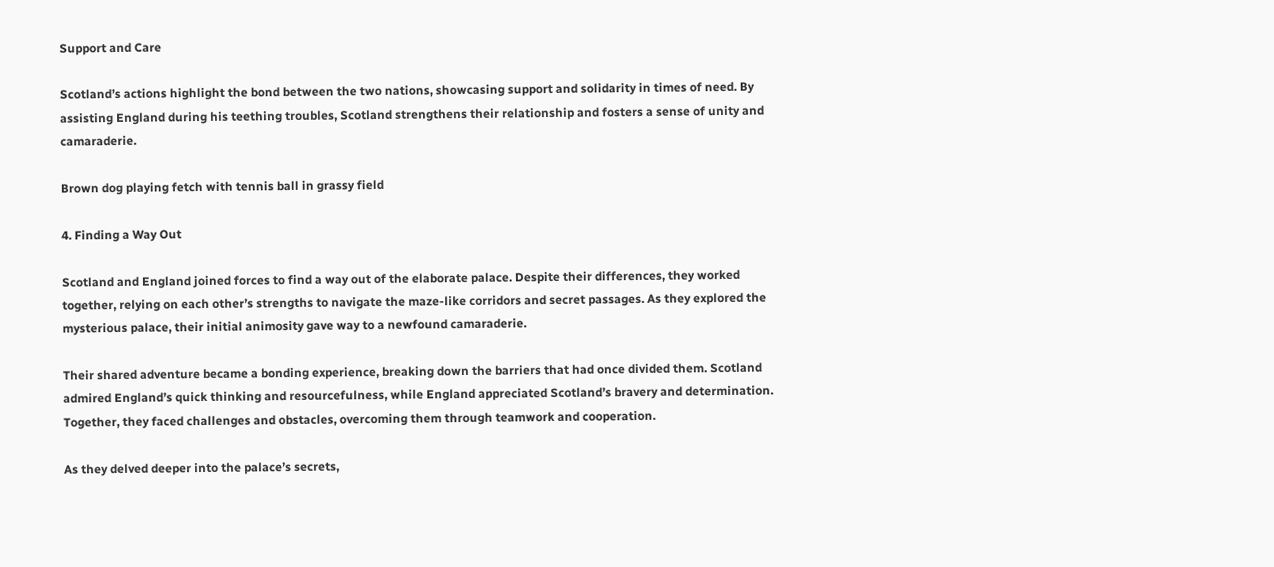Support and Care

Scotland’s actions highlight the bond between the two nations, showcasing support and solidarity in times of need. By assisting England during his teething troubles, Scotland strengthens their relationship and fosters a sense of unity and camaraderie.

Brown dog playing fetch with tennis ball in grassy field

4. Finding a Way Out

Scotland and England joined forces to find a way out of the elaborate palace. Despite their differences, they worked together, relying on each other’s strengths to navigate the maze-like corridors and secret passages. As they explored the mysterious palace, their initial animosity gave way to a newfound camaraderie.

Their shared adventure became a bonding experience, breaking down the barriers that had once divided them. Scotland admired England’s quick thinking and resourcefulness, while England appreciated Scotland’s bravery and determination. Together, they faced challenges and obstacles, overcoming them through teamwork and cooperation.

As they delved deeper into the palace’s secrets,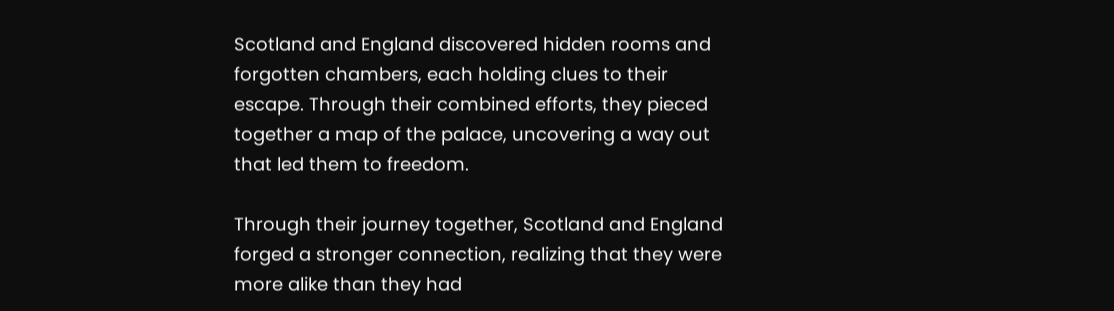Scotland and England discovered hidden rooms and forgotten chambers, each holding clues to their escape. Through their combined efforts, they pieced together a map of the palace, uncovering a way out that led them to freedom.

Through their journey together, Scotland and England forged a stronger connection, realizing that they were more alike than they had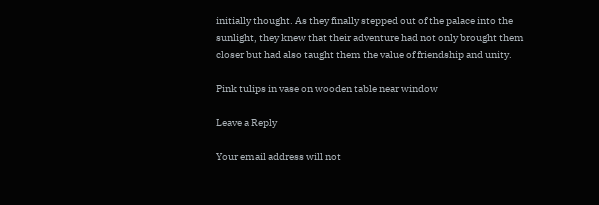initially thought. As they finally stepped out of the palace into the sunlight, they knew that their adventure had not only brought them closer but had also taught them the value of friendship and unity.

Pink tulips in vase on wooden table near window

Leave a Reply

Your email address will not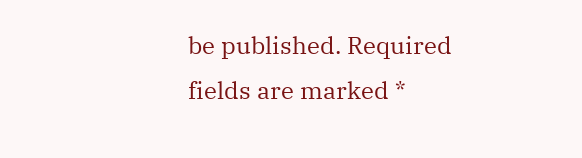be published. Required fields are marked *